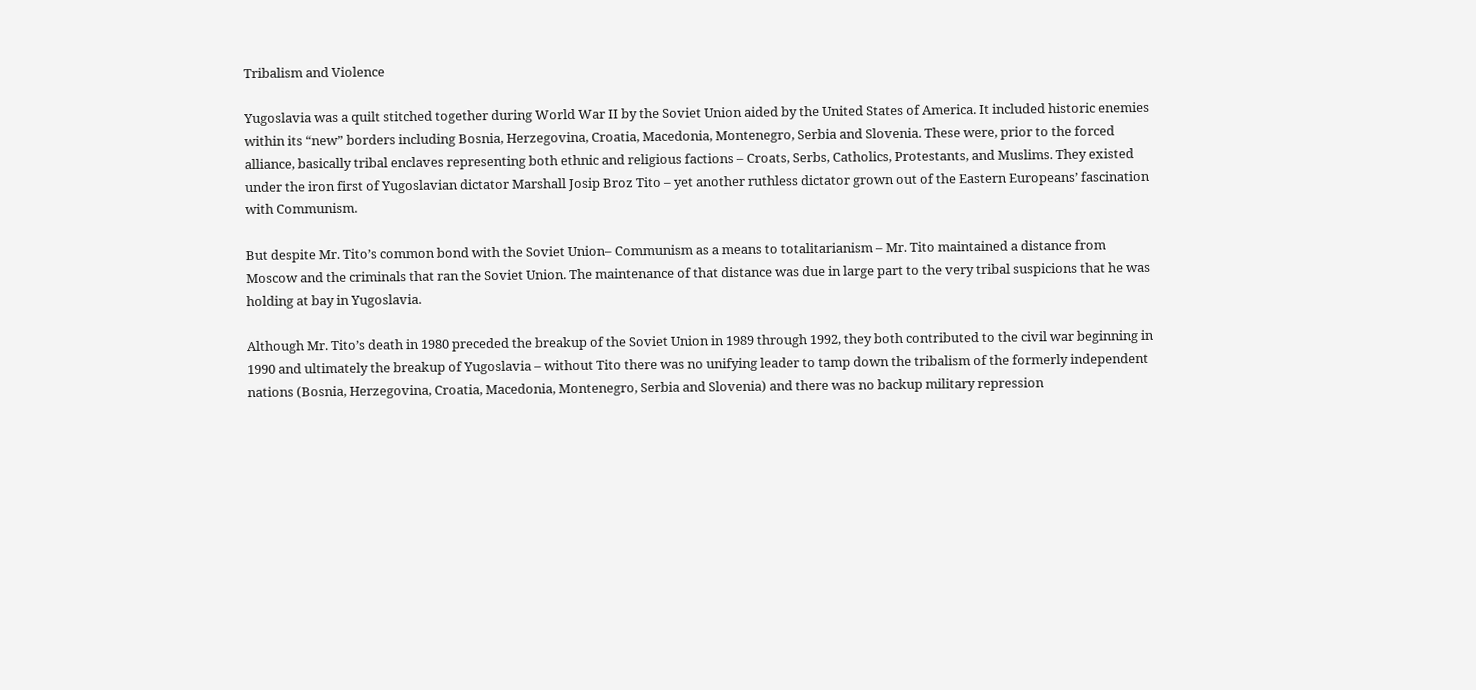Tribalism and Violence

Yugoslavia was a quilt stitched together during World War II by the Soviet Union aided by the United States of America. It included historic enemies within its “new” borders including Bosnia, Herzegovina, Croatia, Macedonia, Montenegro, Serbia and Slovenia. These were, prior to the forced alliance, basically tribal enclaves representing both ethnic and religious factions – Croats, Serbs, Catholics, Protestants, and Muslims. They existed under the iron first of Yugoslavian dictator Marshall Josip Broz Tito – yet another ruthless dictator grown out of the Eastern Europeans’ fascination with Communism.

But despite Mr. Tito’s common bond with the Soviet Union– Communism as a means to totalitarianism – Mr. Tito maintained a distance from Moscow and the criminals that ran the Soviet Union. The maintenance of that distance was due in large part to the very tribal suspicions that he was holding at bay in Yugoslavia.

Although Mr. Tito’s death in 1980 preceded the breakup of the Soviet Union in 1989 through 1992, they both contributed to the civil war beginning in 1990 and ultimately the breakup of Yugoslavia – without Tito there was no unifying leader to tamp down the tribalism of the formerly independent nations (Bosnia, Herzegovina, Croatia, Macedonia, Montenegro, Serbia and Slovenia) and there was no backup military repression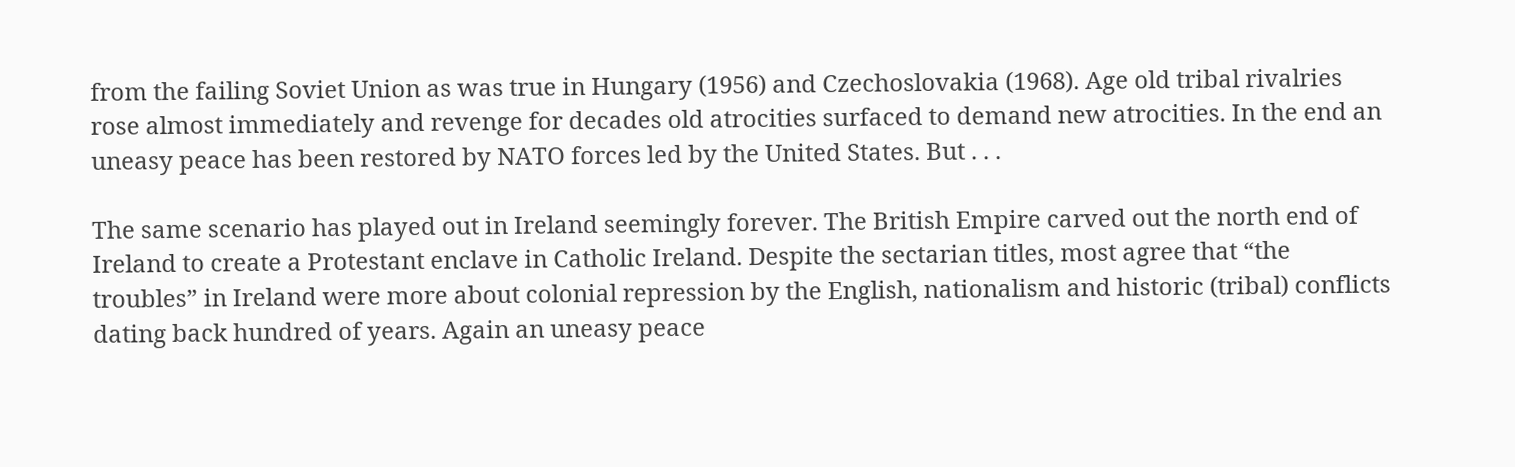from the failing Soviet Union as was true in Hungary (1956) and Czechoslovakia (1968). Age old tribal rivalries rose almost immediately and revenge for decades old atrocities surfaced to demand new atrocities. In the end an uneasy peace has been restored by NATO forces led by the United States. But . . .

The same scenario has played out in Ireland seemingly forever. The British Empire carved out the north end of Ireland to create a Protestant enclave in Catholic Ireland. Despite the sectarian titles, most agree that “the troubles” in Ireland were more about colonial repression by the English, nationalism and historic (tribal) conflicts dating back hundred of years. Again an uneasy peace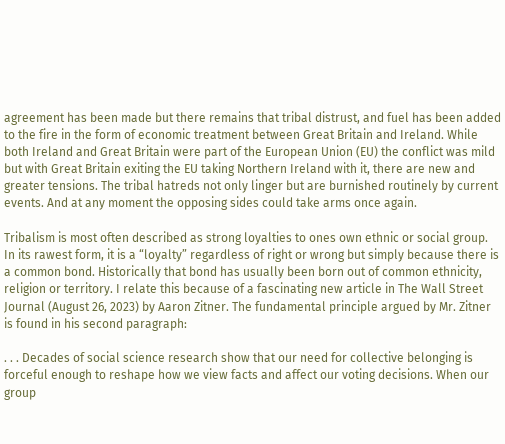agreement has been made but there remains that tribal distrust, and fuel has been added to the fire in the form of economic treatment between Great Britain and Ireland. While both Ireland and Great Britain were part of the European Union (EU) the conflict was mild but with Great Britain exiting the EU taking Northern Ireland with it, there are new and greater tensions. The tribal hatreds not only linger but are burnished routinely by current events. And at any moment the opposing sides could take arms once again.

Tribalism is most often described as strong loyalties to ones own ethnic or social group. In its rawest form, it is a “loyalty” regardless of right or wrong but simply because there is a common bond. Historically that bond has usually been born out of common ethnicity, religion or territory. I relate this because of a fascinating new article in The Wall Street Journal (August 26, 2023) by Aaron Zitner. The fundamental principle argued by Mr. Zitner is found in his second paragraph:

. . . Decades of social science research show that our need for collective belonging is forceful enough to reshape how we view facts and affect our voting decisions. When our group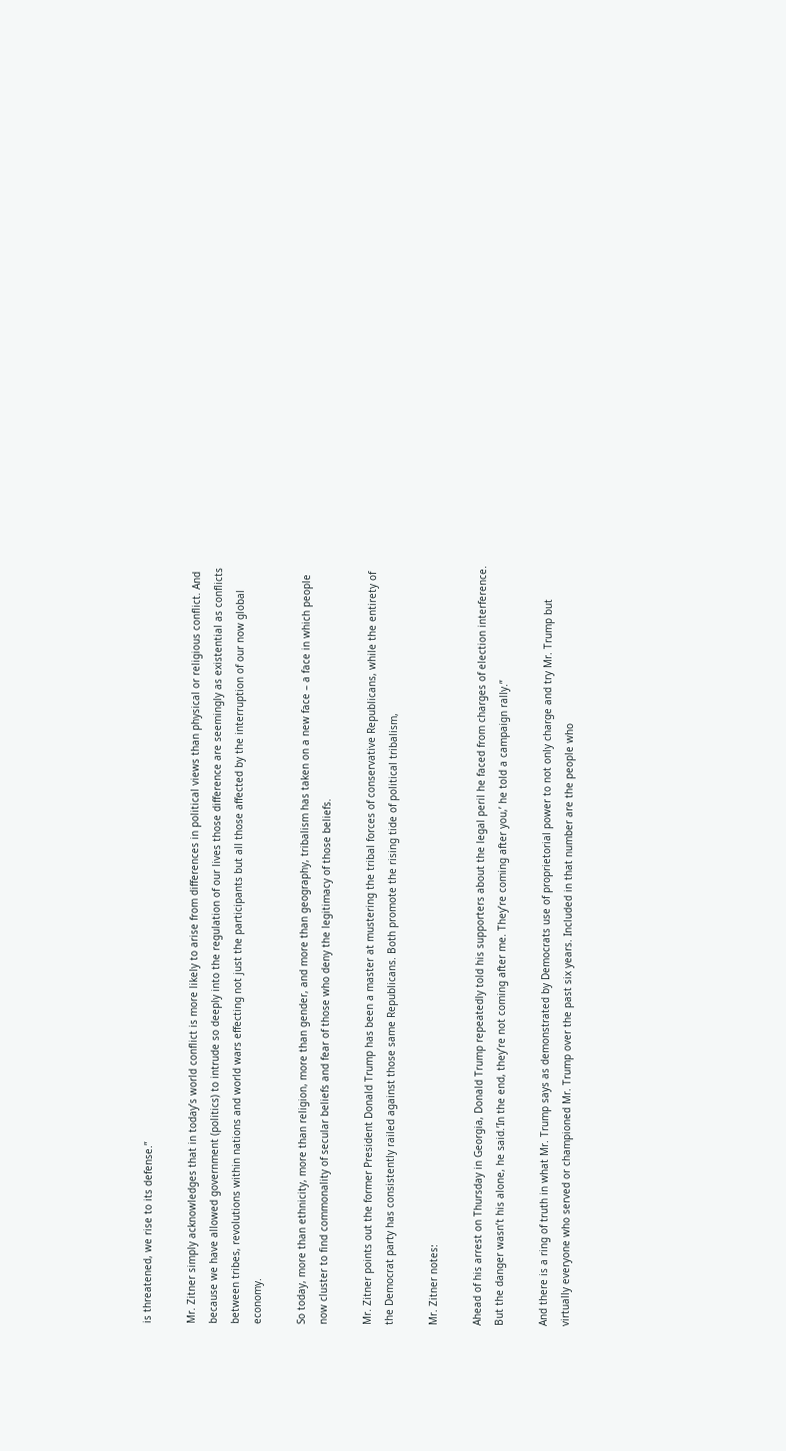is threatened, we rise to its defense.”

Mr. Zitner simply acknowledges that in today’s world conflict is more likely to arise from differences in political views than physical or religious conflict. And because we have allowed government (politics) to intrude so deeply into the regulation of our lives those difference are seemingly as existential as conflicts between tribes, revolutions within nations and world wars effecting not just the participants but all those affected by the interruption of our now global economy.

So today, more than ethnicity, more than religion, more than gender, and more than geography, tribalism has taken on a new face – a face in which people now cluster to find commonality of secular beliefs and fear of those who deny the legitimacy of those beliefs.

Mr. Zitner points out the former President Donald Trump has been a master at mustering the tribal forces of conservative Republicans, while the entirety of the Democrat party has consistently railed against those same Republicans. Both promote the rising tide of political tribalism,

Mr. Zitner notes:

Ahead of his arrest on Thursday in Georgia, Donald Trump repeatedly told his supporters about the legal peril he faced from charges of election interference. But the danger wasn’t his alone, he said.’In the end, they’re not coming after me. They’re coming after you,’ he told a campaign rally.”

And there is a ring of truth in what Mr. Trump says as demonstrated by Democrats use of proprietorial power to not only charge and try Mr. Trump but virtually everyone who served or championed Mr. Trump over the past six years. Included in that number are the people who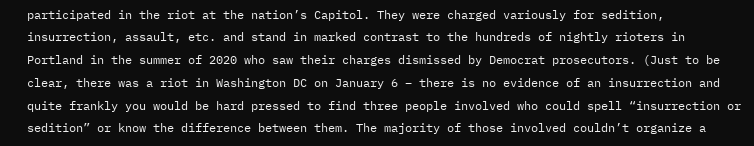participated in the riot at the nation’s Capitol. They were charged variously for sedition, insurrection, assault, etc. and stand in marked contrast to the hundreds of nightly rioters in Portland in the summer of 2020 who saw their charges dismissed by Democrat prosecutors. (Just to be clear, there was a riot in Washington DC on January 6 – there is no evidence of an insurrection and quite frankly you would be hard pressed to find three people involved who could spell “insurrection or sedition” or know the difference between them. The majority of those involved couldn’t organize a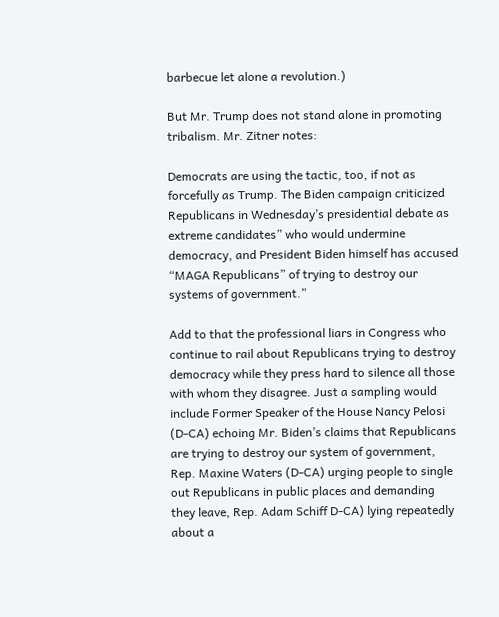barbecue let alone a revolution.)

But Mr. Trump does not stand alone in promoting tribalism. Mr. Zitner notes:

Democrats are using the tactic, too, if not as forcefully as Trump. The Biden campaign criticized Republicans in Wednesday’s presidential debate as extreme candidates” who would undermine democracy, and President Biden himself has accused “MAGA Republicans” of trying to destroy our systems of government.”

Add to that the professional liars in Congress who continue to rail about Republicans trying to destroy democracy while they press hard to silence all those with whom they disagree. Just a sampling would include Former Speaker of the House Nancy Pelosi (D-CA) echoing Mr. Biden’s claims that Republicans are trying to destroy our system of government, Rep. Maxine Waters (D-CA) urging people to single out Republicans in public places and demanding they leave, Rep. Adam Schiff D-CA) lying repeatedly about a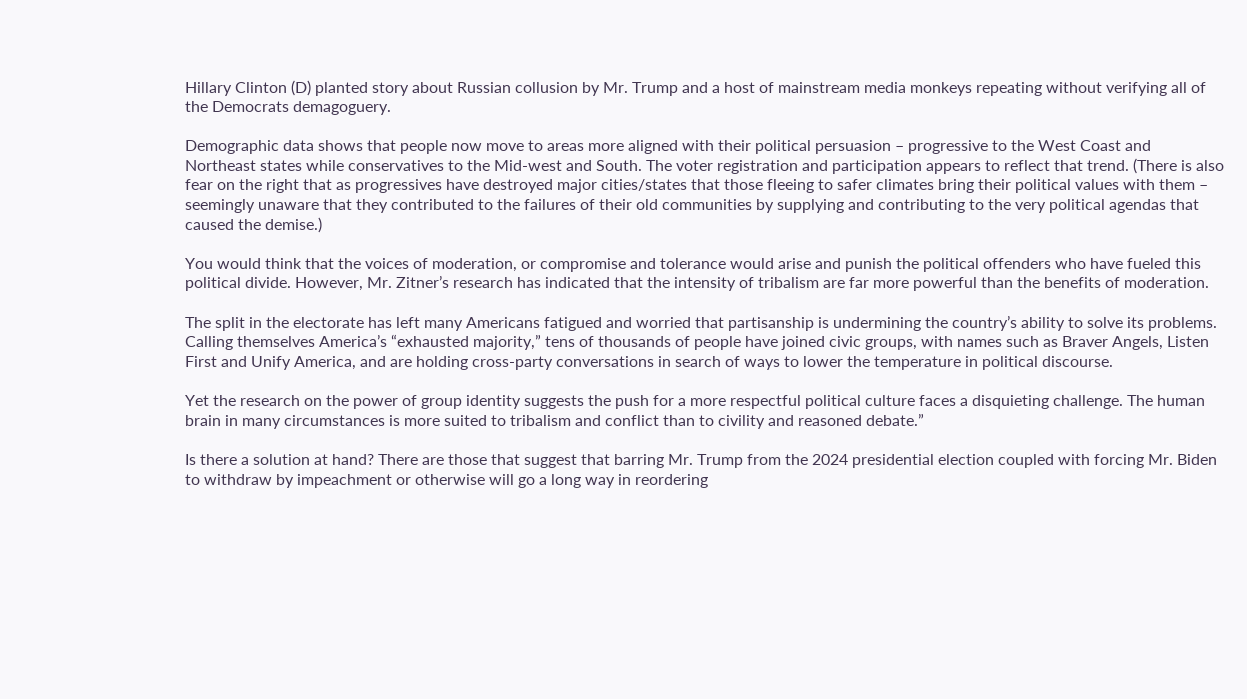Hillary Clinton (D) planted story about Russian collusion by Mr. Trump and a host of mainstream media monkeys repeating without verifying all of the Democrats demagoguery.

Demographic data shows that people now move to areas more aligned with their political persuasion – progressive to the West Coast and Northeast states while conservatives to the Mid-west and South. The voter registration and participation appears to reflect that trend. (There is also fear on the right that as progressives have destroyed major cities/states that those fleeing to safer climates bring their political values with them – seemingly unaware that they contributed to the failures of their old communities by supplying and contributing to the very political agendas that caused the demise.)

You would think that the voices of moderation, or compromise and tolerance would arise and punish the political offenders who have fueled this political divide. However, Mr. Zitner’s research has indicated that the intensity of tribalism are far more powerful than the benefits of moderation.

The split in the electorate has left many Americans fatigued and worried that partisanship is undermining the country’s ability to solve its problems. Calling themselves America’s “exhausted majority,” tens of thousands of people have joined civic groups, with names such as Braver Angels, Listen First and Unify America, and are holding cross-party conversations in search of ways to lower the temperature in political discourse.

Yet the research on the power of group identity suggests the push for a more respectful political culture faces a disquieting challenge. The human brain in many circumstances is more suited to tribalism and conflict than to civility and reasoned debate.”

Is there a solution at hand? There are those that suggest that barring Mr. Trump from the 2024 presidential election coupled with forcing Mr. Biden to withdraw by impeachment or otherwise will go a long way in reordering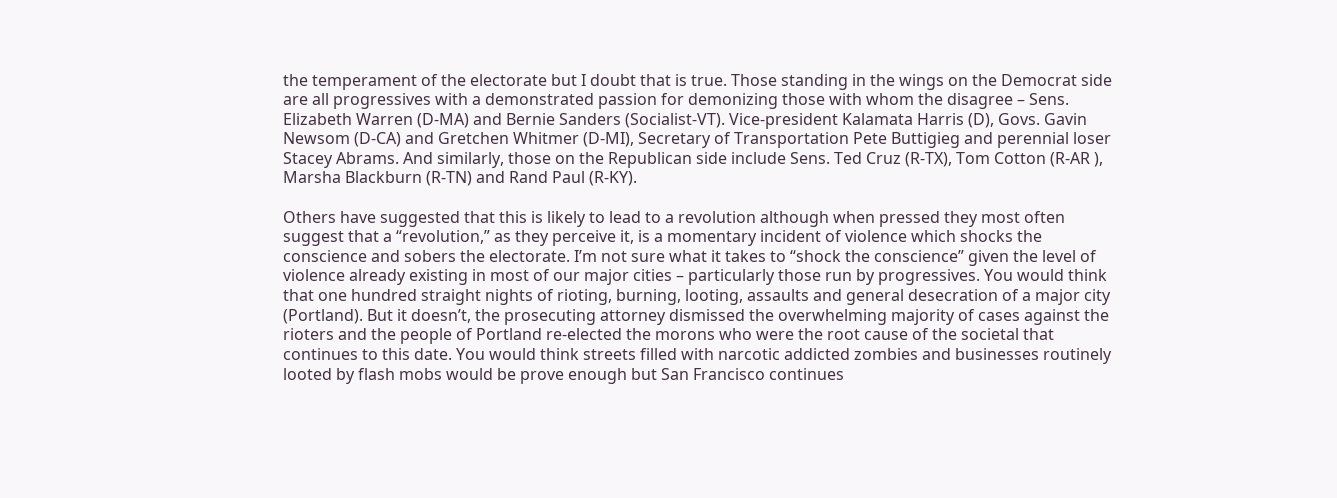the temperament of the electorate but I doubt that is true. Those standing in the wings on the Democrat side are all progressives with a demonstrated passion for demonizing those with whom the disagree – Sens. Elizabeth Warren (D-MA) and Bernie Sanders (Socialist-VT). Vice-president Kalamata Harris (D), Govs. Gavin Newsom (D-CA) and Gretchen Whitmer (D-MI), Secretary of Transportation Pete Buttigieg and perennial loser Stacey Abrams. And similarly, those on the Republican side include Sens. Ted Cruz (R-TX), Tom Cotton (R-AR ), Marsha Blackburn (R-TN) and Rand Paul (R-KY).

Others have suggested that this is likely to lead to a revolution although when pressed they most often suggest that a “revolution,” as they perceive it, is a momentary incident of violence which shocks the conscience and sobers the electorate. I’m not sure what it takes to “shock the conscience” given the level of violence already existing in most of our major cities – particularly those run by progressives. You would think that one hundred straight nights of rioting, burning, looting, assaults and general desecration of a major city (Portland). But it doesn’t, the prosecuting attorney dismissed the overwhelming majority of cases against the rioters and the people of Portland re-elected the morons who were the root cause of the societal that continues to this date. You would think streets filled with narcotic addicted zombies and businesses routinely looted by flash mobs would be prove enough but San Francisco continues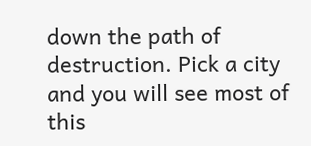down the path of destruction. Pick a city and you will see most of this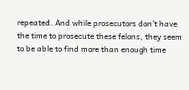repeated. And while prosecutors don’t have the time to prosecute these felons, they seem to be able to find more than enough time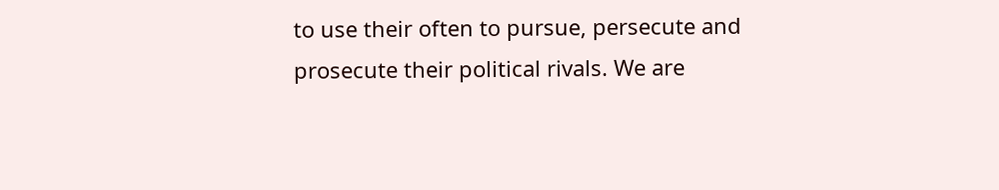to use their often to pursue, persecute and prosecute their political rivals. We are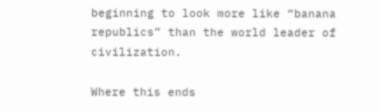beginning to look more like “banana republics” than the world leader of civilization.

Where this ends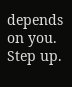depends on you. Step up.